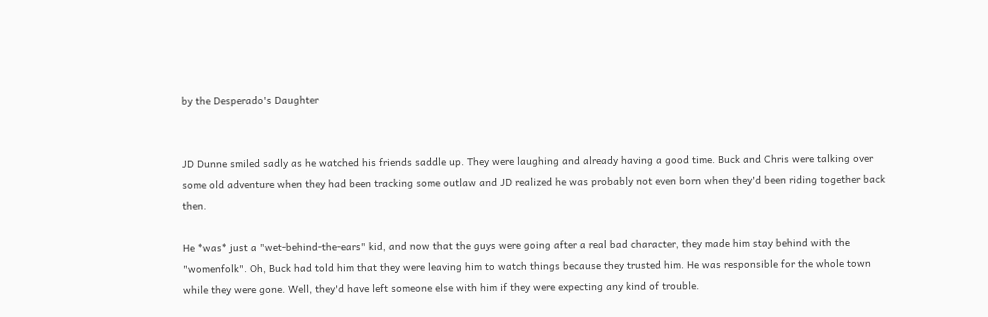by the Desperado's Daughter


JD Dunne smiled sadly as he watched his friends saddle up. They were laughing and already having a good time. Buck and Chris were talking over some old adventure when they had been tracking some outlaw and JD realized he was probably not even born when they'd been riding together back then.

He *was* just a "wet-behind-the-ears" kid, and now that the guys were going after a real bad character, they made him stay behind with the "womenfolk". Oh, Buck had told him that they were leaving him to watch things because they trusted him. He was responsible for the whole town while they were gone. Well, they'd have left someone else with him if they were expecting any kind of trouble.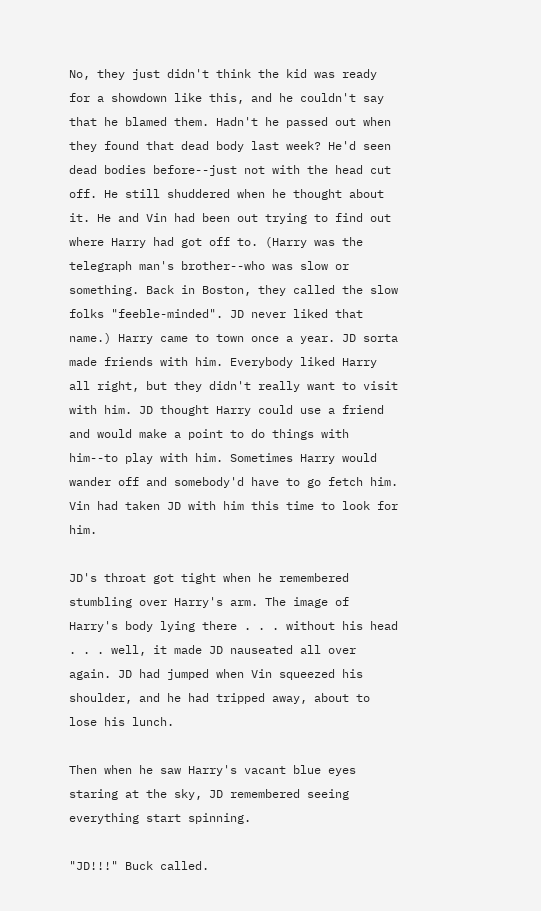No, they just didn't think the kid was ready for a showdown like this, and he couldn't say that he blamed them. Hadn't he passed out when they found that dead body last week? He'd seen dead bodies before--just not with the head cut off. He still shuddered when he thought about it. He and Vin had been out trying to find out where Harry had got off to. (Harry was the telegraph man's brother--who was slow or something. Back in Boston, they called the slow folks "feeble-minded". JD never liked that name.) Harry came to town once a year. JD sorta made friends with him. Everybody liked Harry all right, but they didn't really want to visit with him. JD thought Harry could use a friend and would make a point to do things with him--to play with him. Sometimes Harry would wander off and somebody'd have to go fetch him. Vin had taken JD with him this time to look for him.

JD's throat got tight when he remembered stumbling over Harry's arm. The image of Harry's body lying there . . . without his head . . . well, it made JD nauseated all over again. JD had jumped when Vin squeezed his shoulder, and he had tripped away, about to lose his lunch.

Then when he saw Harry's vacant blue eyes staring at the sky, JD remembered seeing everything start spinning.

"JD!!!" Buck called.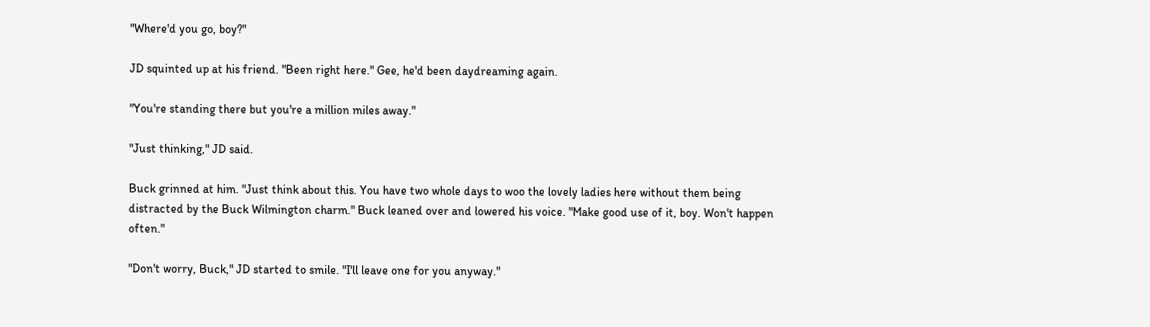"Where'd you go, boy?"

JD squinted up at his friend. "Been right here." Gee, he'd been daydreaming again.

"You're standing there but you're a million miles away."

"Just thinking," JD said.

Buck grinned at him. "Just think about this. You have two whole days to woo the lovely ladies here without them being distracted by the Buck Wilmington charm." Buck leaned over and lowered his voice. "Make good use of it, boy. Won't happen often."

"Don't worry, Buck," JD started to smile. "I'll leave one for you anyway."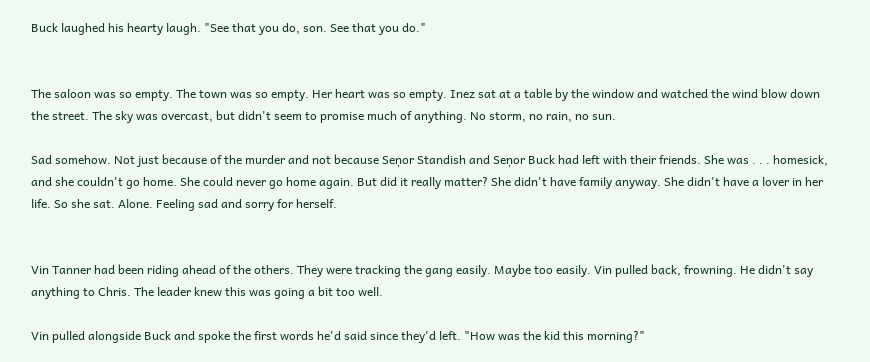Buck laughed his hearty laugh. "See that you do, son. See that you do."


The saloon was so empty. The town was so empty. Her heart was so empty. Inez sat at a table by the window and watched the wind blow down the street. The sky was overcast, but didn't seem to promise much of anything. No storm, no rain, no sun.

Sad somehow. Not just because of the murder and not because Seņor Standish and Seņor Buck had left with their friends. She was . . . homesick, and she couldn't go home. She could never go home again. But did it really matter? She didn't have family anyway. She didn't have a lover in her life. So she sat. Alone. Feeling sad and sorry for herself.


Vin Tanner had been riding ahead of the others. They were tracking the gang easily. Maybe too easily. Vin pulled back, frowning. He didn't say anything to Chris. The leader knew this was going a bit too well.

Vin pulled alongside Buck and spoke the first words he'd said since they'd left. "How was the kid this morning?"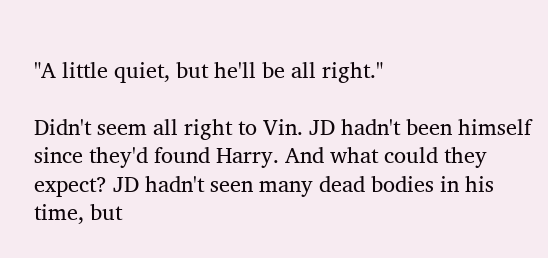"A little quiet, but he'll be all right."

Didn't seem all right to Vin. JD hadn't been himself since they'd found Harry. And what could they expect? JD hadn't seen many dead bodies in his time, but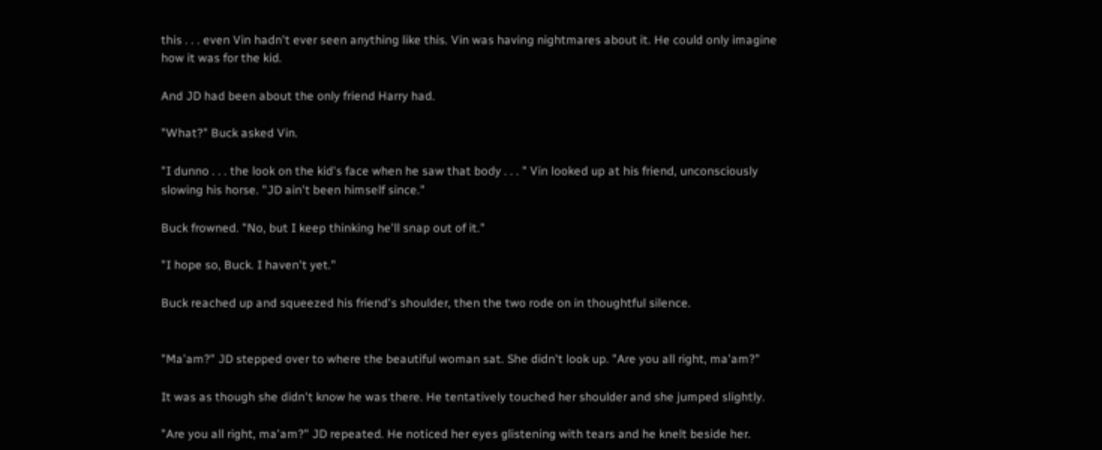this . . . even Vin hadn't ever seen anything like this. Vin was having nightmares about it. He could only imagine how it was for the kid.

And JD had been about the only friend Harry had.

"What?" Buck asked Vin.

"I dunno . . . the look on the kid's face when he saw that body . . . " Vin looked up at his friend, unconsciously slowing his horse. "JD ain't been himself since."

Buck frowned. "No, but I keep thinking he'll snap out of it."

"I hope so, Buck. I haven't yet."

Buck reached up and squeezed his friend's shoulder, then the two rode on in thoughtful silence.


"Ma'am?" JD stepped over to where the beautiful woman sat. She didn't look up. "Are you all right, ma'am?"

It was as though she didn't know he was there. He tentatively touched her shoulder and she jumped slightly.

"Are you all right, ma'am?" JD repeated. He noticed her eyes glistening with tears and he knelt beside her.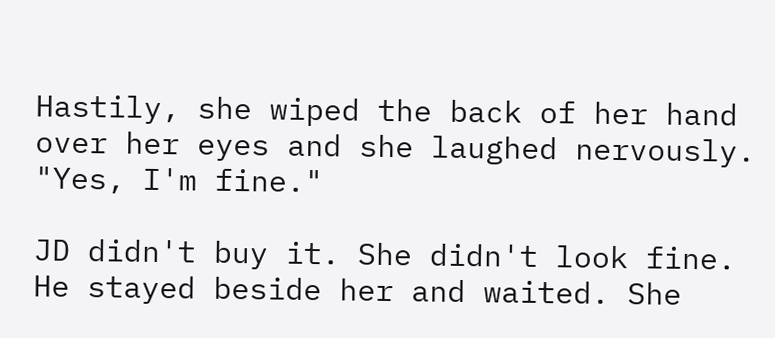Hastily, she wiped the back of her hand over her eyes and she laughed nervously. "Yes, I'm fine."

JD didn't buy it. She didn't look fine. He stayed beside her and waited. She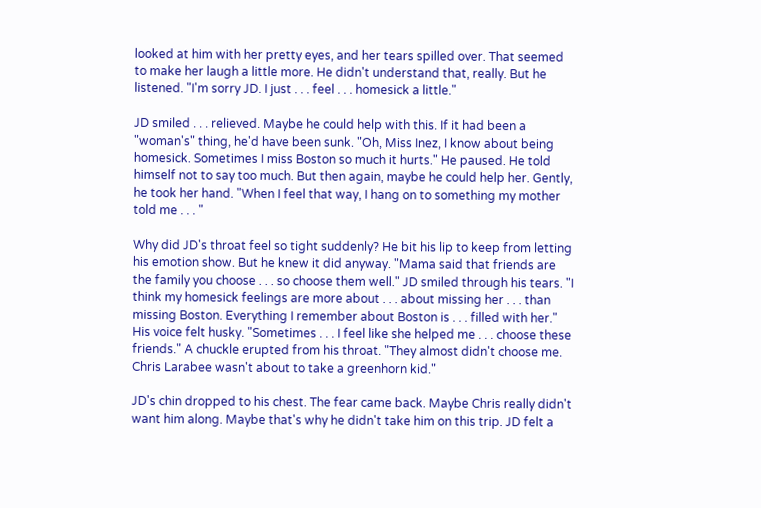looked at him with her pretty eyes, and her tears spilled over. That seemed to make her laugh a little more. He didn't understand that, really. But he listened. "I'm sorry JD. I just . . . feel . . . homesick a little."

JD smiled . . . relieved. Maybe he could help with this. If it had been a "woman's" thing, he'd have been sunk. "Oh, Miss Inez, I know about being homesick. Sometimes I miss Boston so much it hurts." He paused. He told himself not to say too much. But then again, maybe he could help her. Gently, he took her hand. "When I feel that way, I hang on to something my mother told me . . . "

Why did JD's throat feel so tight suddenly? He bit his lip to keep from letting his emotion show. But he knew it did anyway. "Mama said that friends are the family you choose . . . so choose them well." JD smiled through his tears. "I think my homesick feelings are more about . . . about missing her . . . than missing Boston. Everything I remember about Boston is . . . filled with her." His voice felt husky. "Sometimes . . . I feel like she helped me . . . choose these friends." A chuckle erupted from his throat. "They almost didn't choose me. Chris Larabee wasn't about to take a greenhorn kid."

JD's chin dropped to his chest. The fear came back. Maybe Chris really didn't want him along. Maybe that's why he didn't take him on this trip. JD felt a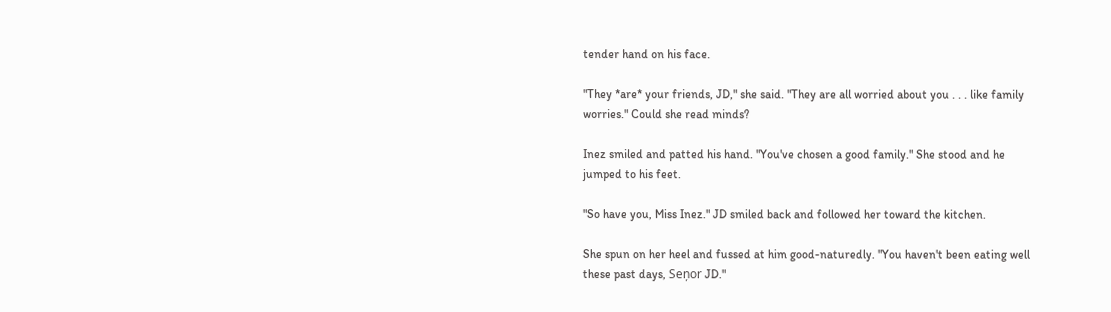tender hand on his face.

"They *are* your friends, JD," she said. "They are all worried about you . . . like family worries." Could she read minds?

Inez smiled and patted his hand. "You've chosen a good family." She stood and he jumped to his feet.

"So have you, Miss Inez." JD smiled back and followed her toward the kitchen.

She spun on her heel and fussed at him good-naturedly. "You haven't been eating well these past days, Seņor JD."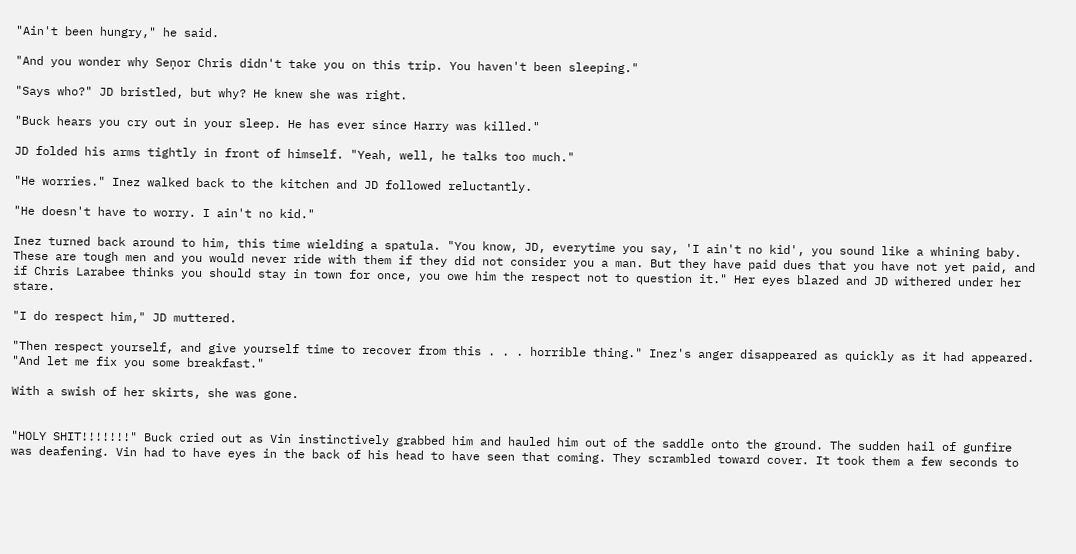"Ain't been hungry," he said.

"And you wonder why Seņor Chris didn't take you on this trip. You haven't been sleeping."

"Says who?" JD bristled, but why? He knew she was right.

"Buck hears you cry out in your sleep. He has ever since Harry was killed."

JD folded his arms tightly in front of himself. "Yeah, well, he talks too much."

"He worries." Inez walked back to the kitchen and JD followed reluctantly.

"He doesn't have to worry. I ain't no kid."

Inez turned back around to him, this time wielding a spatula. "You know, JD, everytime you say, 'I ain't no kid', you sound like a whining baby. These are tough men and you would never ride with them if they did not consider you a man. But they have paid dues that you have not yet paid, and if Chris Larabee thinks you should stay in town for once, you owe him the respect not to question it." Her eyes blazed and JD withered under her stare.

"I do respect him," JD muttered.

"Then respect yourself, and give yourself time to recover from this . . . horrible thing." Inez's anger disappeared as quickly as it had appeared. "And let me fix you some breakfast."

With a swish of her skirts, she was gone.


"HOLY SHIT!!!!!!!" Buck cried out as Vin instinctively grabbed him and hauled him out of the saddle onto the ground. The sudden hail of gunfire was deafening. Vin had to have eyes in the back of his head to have seen that coming. They scrambled toward cover. It took them a few seconds to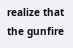realize that the gunfire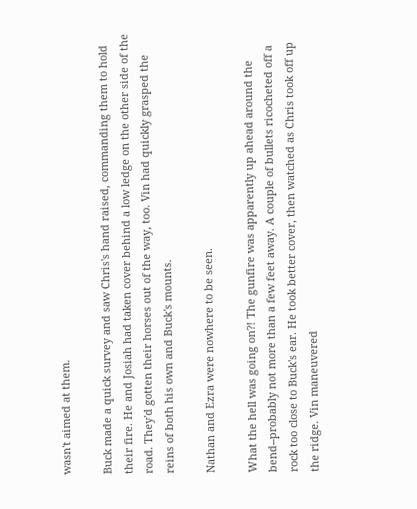wasn't aimed at them.

Buck made a quick survey and saw Chris's hand raised, commanding them to hold their fire. He and Josiah had taken cover behind a low ledge on the other side of the road. They'd gotten their horses out of the way, too. Vin had quickly grasped the reins of both his own and Buck's mounts.

Nathan and Ezra were nowhere to be seen.

What the hell was going on?! The gunfire was apparently up ahead around the bend--probably not more than a few feet away. A couple of bullets ricocheted off a rock too close to Buck's ear. He took better cover, then watched as Chris took off up the ridge. Vin maneuvered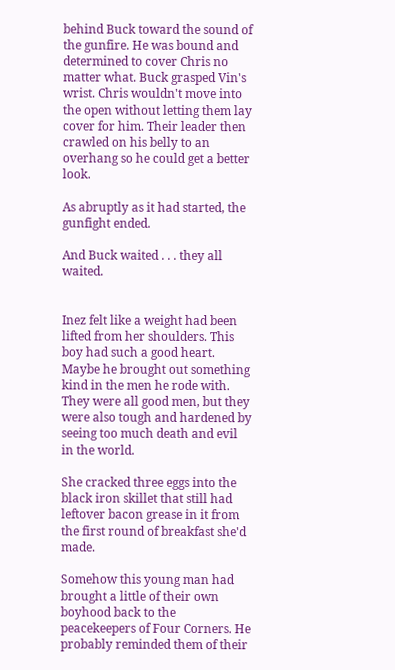behind Buck toward the sound of the gunfire. He was bound and determined to cover Chris no matter what. Buck grasped Vin's wrist. Chris wouldn't move into the open without letting them lay cover for him. Their leader then crawled on his belly to an overhang so he could get a better look.

As abruptly as it had started, the gunfight ended.

And Buck waited . . . they all waited.


Inez felt like a weight had been lifted from her shoulders. This boy had such a good heart. Maybe he brought out something kind in the men he rode with. They were all good men, but they were also tough and hardened by seeing too much death and evil in the world.

She cracked three eggs into the black iron skillet that still had leftover bacon grease in it from the first round of breakfast she'd made.

Somehow this young man had brought a little of their own boyhood back to the peacekeepers of Four Corners. He probably reminded them of their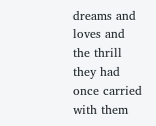dreams and loves and the thrill they had once carried with them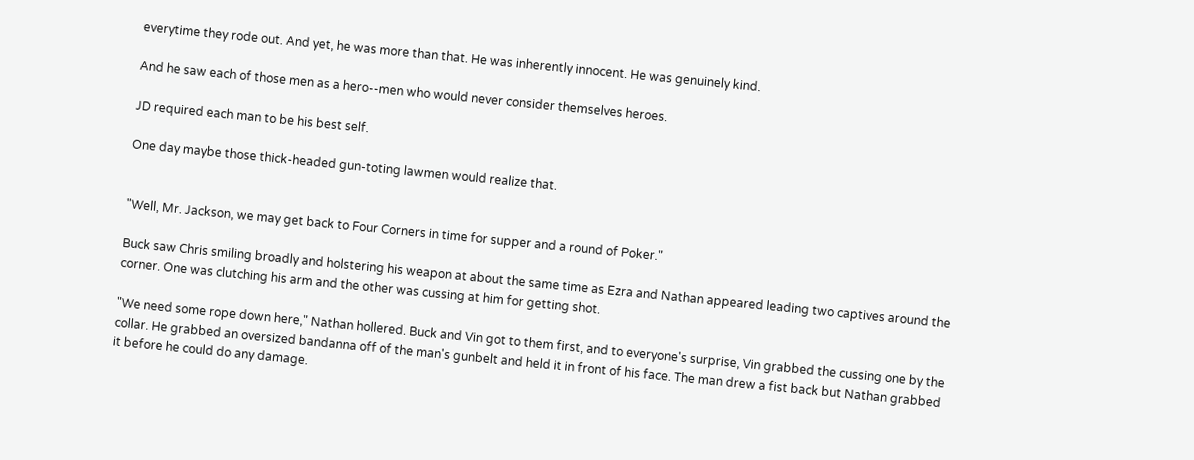everytime they rode out. And yet, he was more than that. He was inherently innocent. He was genuinely kind.

And he saw each of those men as a hero--men who would never consider themselves heroes.

JD required each man to be his best self.

One day maybe those thick-headed gun-toting lawmen would realize that.


"Well, Mr. Jackson, we may get back to Four Corners in time for supper and a round of Poker."

Buck saw Chris smiling broadly and holstering his weapon at about the same time as Ezra and Nathan appeared leading two captives around the corner. One was clutching his arm and the other was cussing at him for getting shot.

"We need some rope down here," Nathan hollered. Buck and Vin got to them first, and to everyone's surprise, Vin grabbed the cussing one by the collar. He grabbed an oversized bandanna off of the man's gunbelt and held it in front of his face. The man drew a fist back but Nathan grabbed it before he could do any damage.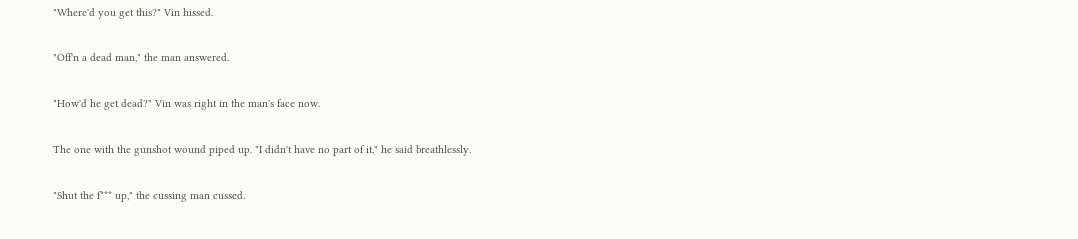"Where'd you get this?" Vin hissed.

"Off'n a dead man," the man answered.

"How'd he get dead?" Vin was right in the man's face now.

The one with the gunshot wound piped up. "I didn't have no part of it," he said breathlessly.

"Shut the f*** up," the cussing man cussed.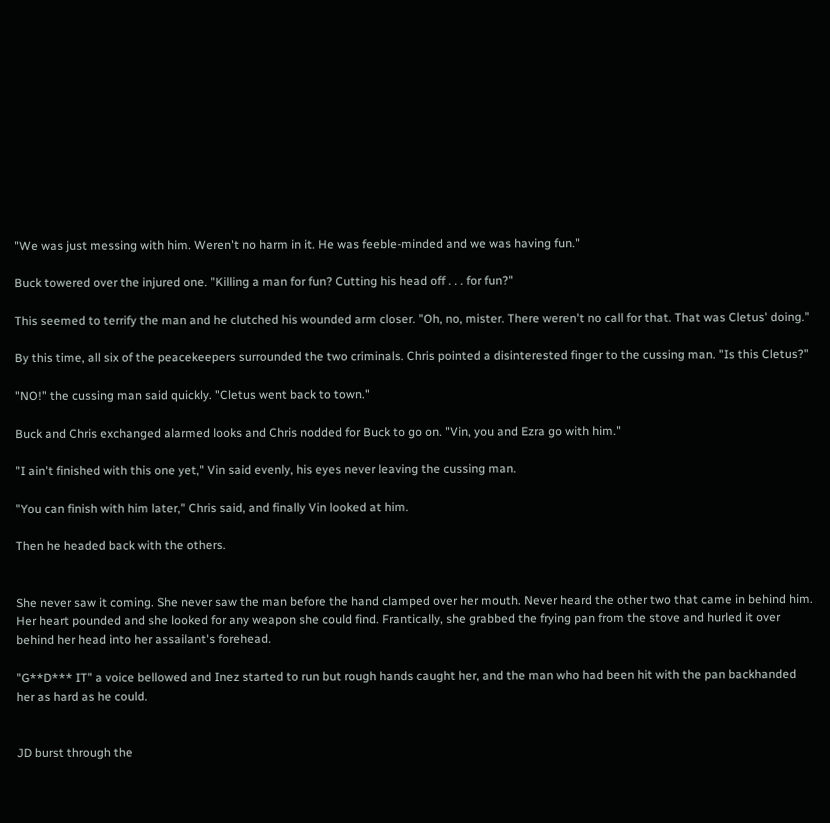"We was just messing with him. Weren't no harm in it. He was feeble-minded and we was having fun."

Buck towered over the injured one. "Killing a man for fun? Cutting his head off . . . for fun?"

This seemed to terrify the man and he clutched his wounded arm closer. "Oh, no, mister. There weren't no call for that. That was Cletus' doing."

By this time, all six of the peacekeepers surrounded the two criminals. Chris pointed a disinterested finger to the cussing man. "Is this Cletus?"

"NO!" the cussing man said quickly. "Cletus went back to town."

Buck and Chris exchanged alarmed looks and Chris nodded for Buck to go on. "Vin, you and Ezra go with him."

"I ain't finished with this one yet," Vin said evenly, his eyes never leaving the cussing man.

"You can finish with him later," Chris said, and finally Vin looked at him.

Then he headed back with the others.


She never saw it coming. She never saw the man before the hand clamped over her mouth. Never heard the other two that came in behind him. Her heart pounded and she looked for any weapon she could find. Frantically, she grabbed the frying pan from the stove and hurled it over behind her head into her assailant's forehead.

"G**D*** IT" a voice bellowed and Inez started to run but rough hands caught her, and the man who had been hit with the pan backhanded her as hard as he could.


JD burst through the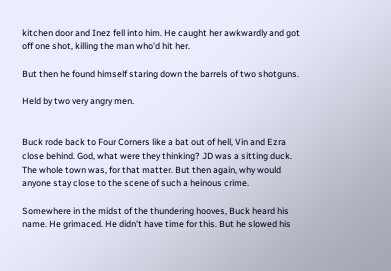kitchen door and Inez fell into him. He caught her awkwardly and got off one shot, killing the man who'd hit her.

But then he found himself staring down the barrels of two shotguns.

Held by two very angry men.


Buck rode back to Four Corners like a bat out of hell, Vin and Ezra close behind. God, what were they thinking? JD was a sitting duck. The whole town was, for that matter. But then again, why would anyone stay close to the scene of such a heinous crime.

Somewhere in the midst of the thundering hooves, Buck heard his name. He grimaced. He didn't have time for this. But he slowed his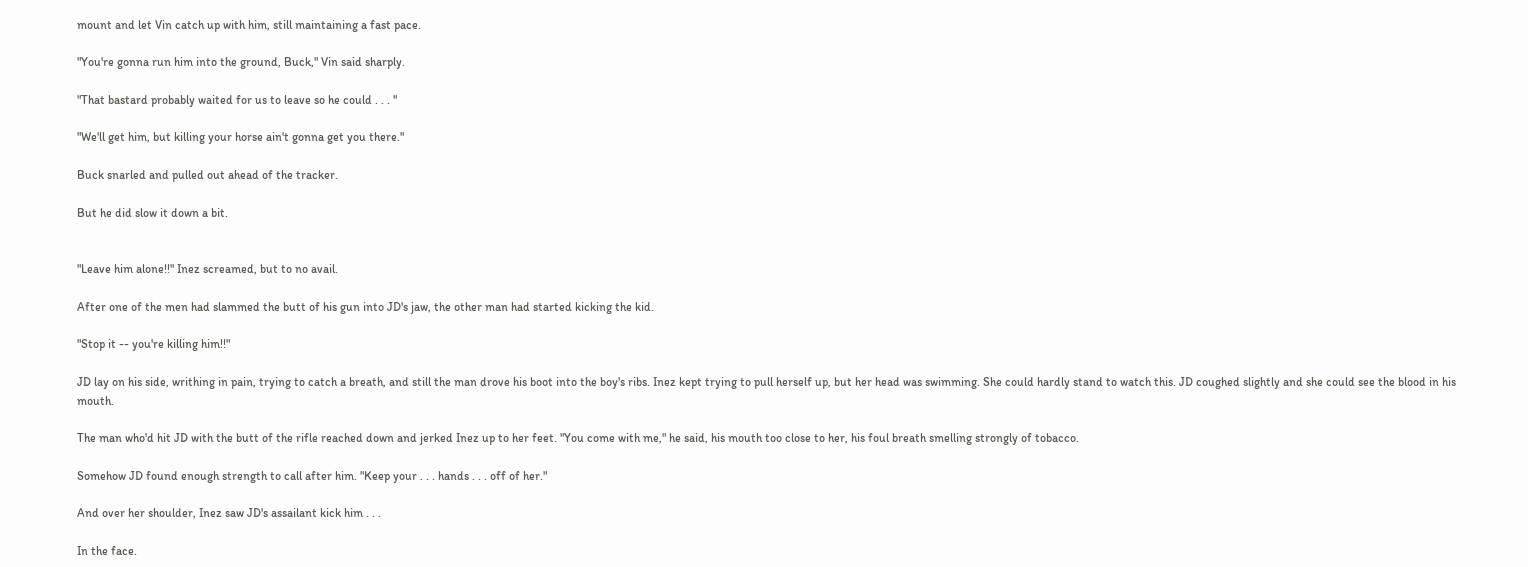mount and let Vin catch up with him, still maintaining a fast pace.

"You're gonna run him into the ground, Buck," Vin said sharply.

"That bastard probably waited for us to leave so he could . . . "

"We'll get him, but killing your horse ain't gonna get you there."

Buck snarled and pulled out ahead of the tracker.

But he did slow it down a bit.


"Leave him alone!!" Inez screamed, but to no avail.

After one of the men had slammed the butt of his gun into JD's jaw, the other man had started kicking the kid.

"Stop it -- you're killing him!!"

JD lay on his side, writhing in pain, trying to catch a breath, and still the man drove his boot into the boy's ribs. Inez kept trying to pull herself up, but her head was swimming. She could hardly stand to watch this. JD coughed slightly and she could see the blood in his mouth.

The man who'd hit JD with the butt of the rifle reached down and jerked Inez up to her feet. "You come with me," he said, his mouth too close to her, his foul breath smelling strongly of tobacco.

Somehow JD found enough strength to call after him. "Keep your . . . hands . . . off of her."

And over her shoulder, Inez saw JD's assailant kick him . . .

In the face.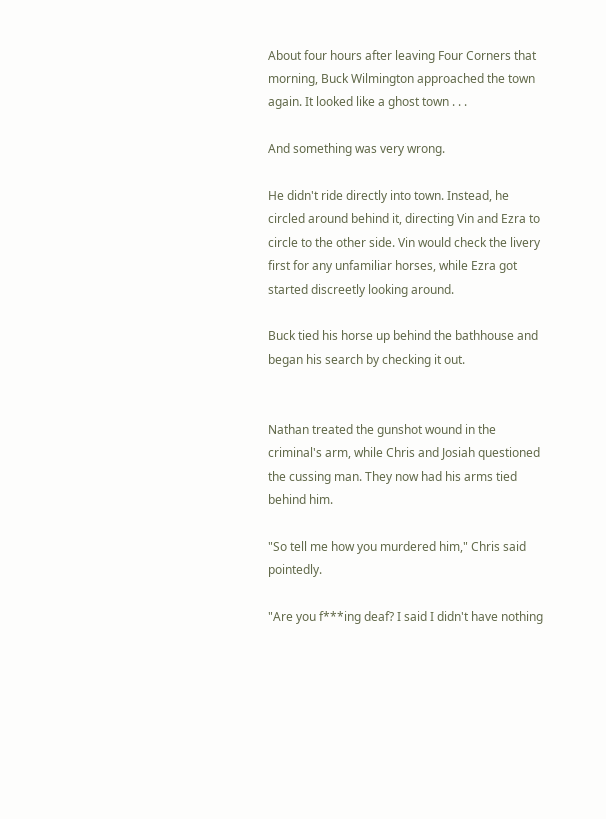About four hours after leaving Four Corners that morning, Buck Wilmington approached the town again. It looked like a ghost town . . .

And something was very wrong.

He didn't ride directly into town. Instead, he circled around behind it, directing Vin and Ezra to circle to the other side. Vin would check the livery first for any unfamiliar horses, while Ezra got started discreetly looking around.

Buck tied his horse up behind the bathhouse and began his search by checking it out.


Nathan treated the gunshot wound in the criminal's arm, while Chris and Josiah questioned the cussing man. They now had his arms tied behind him.

"So tell me how you murdered him," Chris said pointedly.

"Are you f***ing deaf? I said I didn't have nothing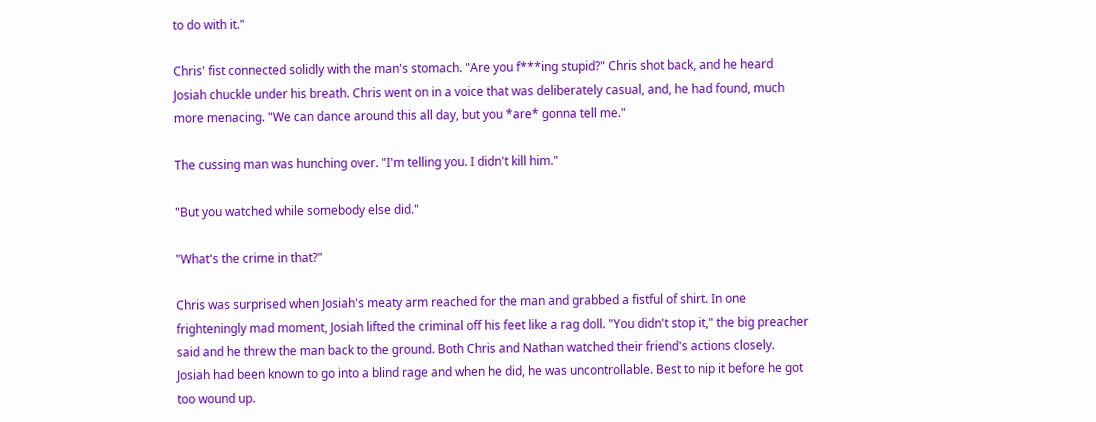to do with it."

Chris' fist connected solidly with the man's stomach. "Are you f***ing stupid?" Chris shot back, and he heard Josiah chuckle under his breath. Chris went on in a voice that was deliberately casual, and, he had found, much more menacing. "We can dance around this all day, but you *are* gonna tell me."

The cussing man was hunching over. "I'm telling you. I didn't kill him."

"But you watched while somebody else did."

"What's the crime in that?"

Chris was surprised when Josiah's meaty arm reached for the man and grabbed a fistful of shirt. In one frighteningly mad moment, Josiah lifted the criminal off his feet like a rag doll. "You didn't stop it," the big preacher said and he threw the man back to the ground. Both Chris and Nathan watched their friend's actions closely. Josiah had been known to go into a blind rage and when he did, he was uncontrollable. Best to nip it before he got too wound up.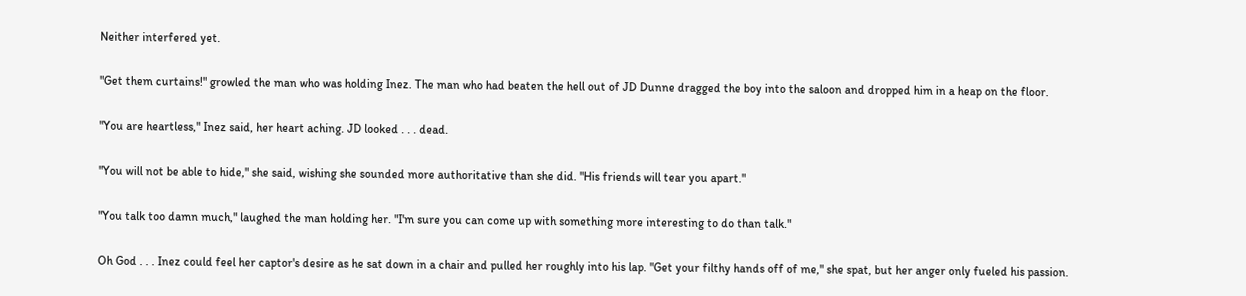Neither interfered yet.

"Get them curtains!" growled the man who was holding Inez. The man who had beaten the hell out of JD Dunne dragged the boy into the saloon and dropped him in a heap on the floor.

"You are heartless," Inez said, her heart aching. JD looked . . . dead.

"You will not be able to hide," she said, wishing she sounded more authoritative than she did. "His friends will tear you apart."

"You talk too damn much," laughed the man holding her. "I'm sure you can come up with something more interesting to do than talk."

Oh God . . . Inez could feel her captor's desire as he sat down in a chair and pulled her roughly into his lap. "Get your filthy hands off of me," she spat, but her anger only fueled his passion.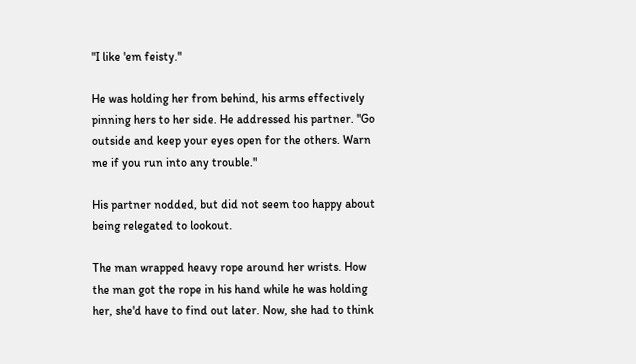"I like 'em feisty."

He was holding her from behind, his arms effectively pinning hers to her side. He addressed his partner. "Go outside and keep your eyes open for the others. Warn me if you run into any trouble."

His partner nodded, but did not seem too happy about being relegated to lookout.

The man wrapped heavy rope around her wrists. How the man got the rope in his hand while he was holding her, she'd have to find out later. Now, she had to think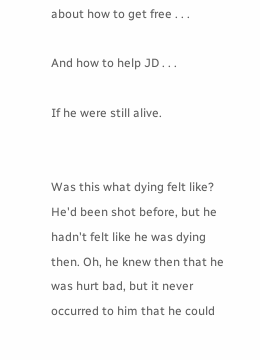about how to get free . . .

And how to help JD . . .

If he were still alive.


Was this what dying felt like? He'd been shot before, but he hadn't felt like he was dying then. Oh, he knew then that he was hurt bad, but it never occurred to him that he could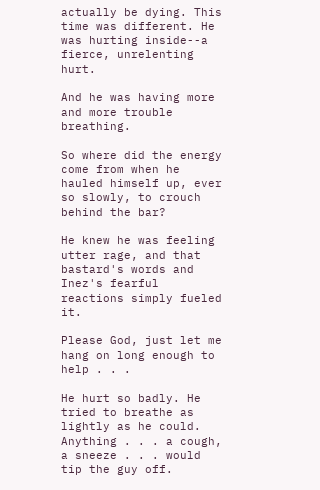actually be dying. This time was different. He was hurting inside--a fierce, unrelenting hurt.

And he was having more and more trouble breathing.

So where did the energy come from when he hauled himself up, ever so slowly, to crouch behind the bar?

He knew he was feeling utter rage, and that bastard's words and Inez's fearful reactions simply fueled it.

Please God, just let me hang on long enough to help . . .

He hurt so badly. He tried to breathe as lightly as he could. Anything . . . a cough, a sneeze . . . would tip the guy off.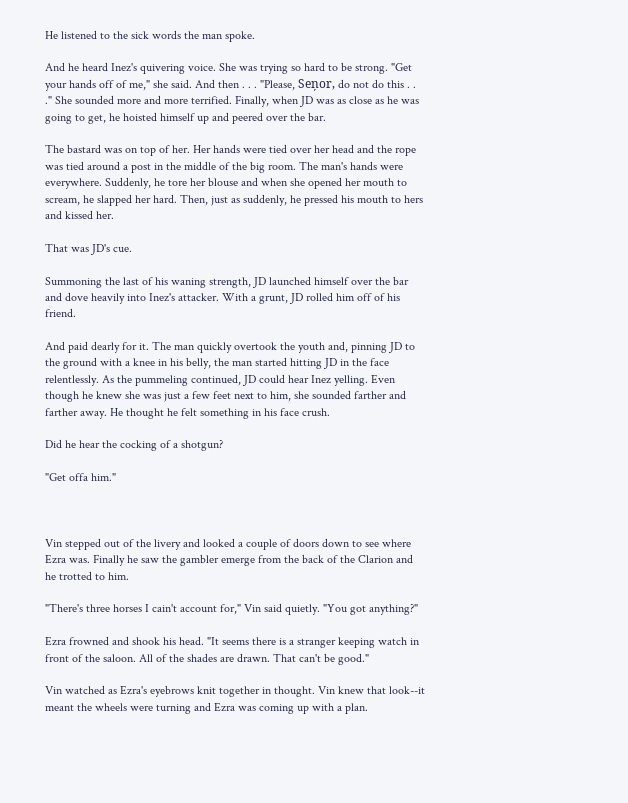He listened to the sick words the man spoke.

And he heard Inez's quivering voice. She was trying so hard to be strong. "Get your hands off of me," she said. And then . . . "Please, Seņor, do not do this . . ." She sounded more and more terrified. Finally, when JD was as close as he was going to get, he hoisted himself up and peered over the bar.

The bastard was on top of her. Her hands were tied over her head and the rope was tied around a post in the middle of the big room. The man's hands were everywhere. Suddenly, he tore her blouse and when she opened her mouth to scream, he slapped her hard. Then, just as suddenly, he pressed his mouth to hers and kissed her.

That was JD's cue.

Summoning the last of his waning strength, JD launched himself over the bar and dove heavily into Inez's attacker. With a grunt, JD rolled him off of his friend.

And paid dearly for it. The man quickly overtook the youth and, pinning JD to the ground with a knee in his belly, the man started hitting JD in the face relentlessly. As the pummeling continued, JD could hear Inez yelling. Even though he knew she was just a few feet next to him, she sounded farther and farther away. He thought he felt something in his face crush.

Did he hear the cocking of a shotgun?

"Get offa him."



Vin stepped out of the livery and looked a couple of doors down to see where Ezra was. Finally he saw the gambler emerge from the back of the Clarion and he trotted to him.

"There's three horses I cain't account for," Vin said quietly. "You got anything?"

Ezra frowned and shook his head. "It seems there is a stranger keeping watch in front of the saloon. All of the shades are drawn. That can't be good."

Vin watched as Ezra's eyebrows knit together in thought. Vin knew that look--it meant the wheels were turning and Ezra was coming up with a plan.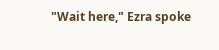"Wait here," Ezra spoke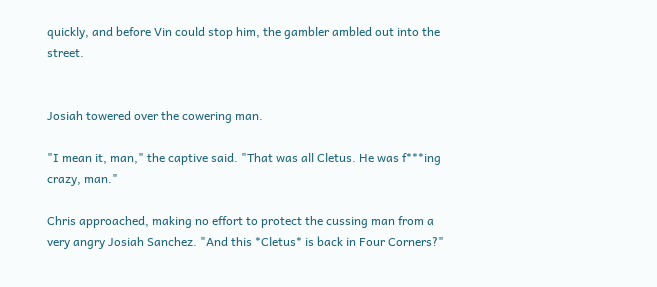quickly, and before Vin could stop him, the gambler ambled out into the street.


Josiah towered over the cowering man.

"I mean it, man," the captive said. "That was all Cletus. He was f***ing crazy, man."

Chris approached, making no effort to protect the cussing man from a very angry Josiah Sanchez. "And this *Cletus* is back in Four Corners?"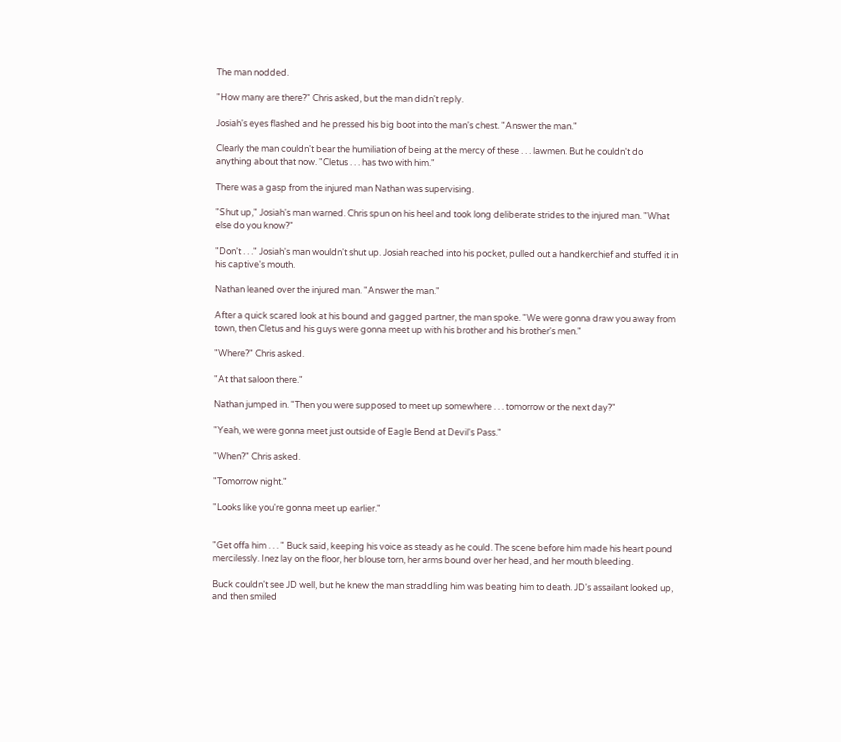The man nodded.

"How many are there?" Chris asked, but the man didn't reply.

Josiah's eyes flashed and he pressed his big boot into the man's chest. "Answer the man."

Clearly the man couldn't bear the humiliation of being at the mercy of these . . . lawmen. But he couldn't do anything about that now. "Cletus . . . has two with him."

There was a gasp from the injured man Nathan was supervising.

"Shut up," Josiah's man warned. Chris spun on his heel and took long deliberate strides to the injured man. "What else do you know?"

"Don't . . ." Josiah's man wouldn't shut up. Josiah reached into his pocket, pulled out a handkerchief and stuffed it in his captive's mouth.

Nathan leaned over the injured man. "Answer the man."

After a quick scared look at his bound and gagged partner, the man spoke. "We were gonna draw you away from town, then Cletus and his guys were gonna meet up with his brother and his brother's men."

"Where?" Chris asked.

"At that saloon there."

Nathan jumped in. "Then you were supposed to meet up somewhere . . . tomorrow or the next day?"

"Yeah, we were gonna meet just outside of Eagle Bend at Devil's Pass."

"When?" Chris asked.

"Tomorrow night."

"Looks like you're gonna meet up earlier."


"Get offa him . . . " Buck said, keeping his voice as steady as he could. The scene before him made his heart pound mercilessly. Inez lay on the floor, her blouse torn, her arms bound over her head, and her mouth bleeding.

Buck couldn't see JD well, but he knew the man straddling him was beating him to death. JD's assailant looked up, and then smiled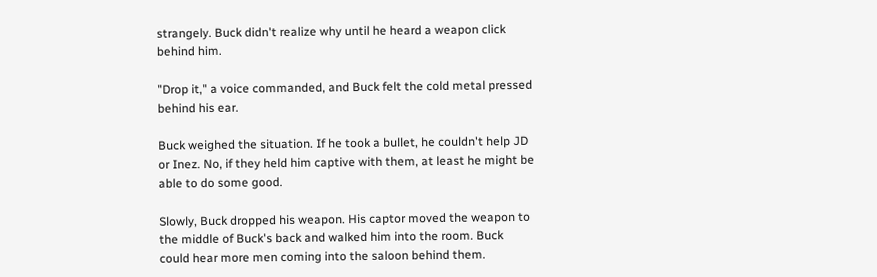strangely. Buck didn't realize why until he heard a weapon click behind him.

"Drop it," a voice commanded, and Buck felt the cold metal pressed behind his ear.

Buck weighed the situation. If he took a bullet, he couldn't help JD or Inez. No, if they held him captive with them, at least he might be able to do some good.

Slowly, Buck dropped his weapon. His captor moved the weapon to the middle of Buck's back and walked him into the room. Buck could hear more men coming into the saloon behind them.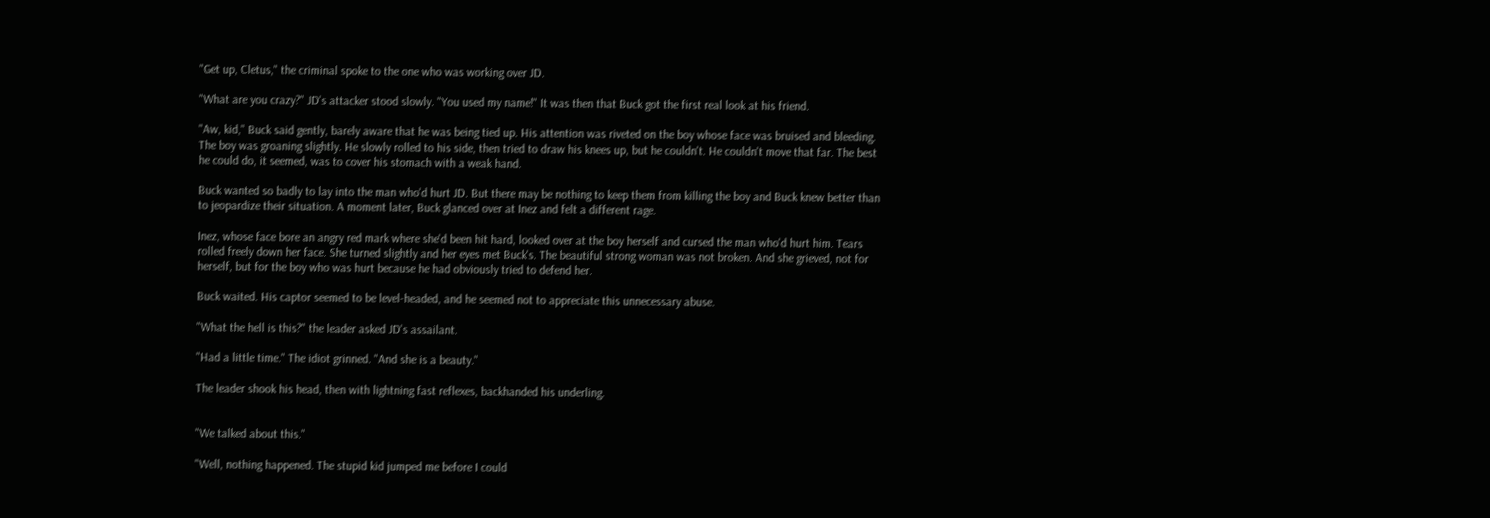"Get up, Cletus," the criminal spoke to the one who was working over JD.

"What are you crazy?" JD's attacker stood slowly. "You used my name!" It was then that Buck got the first real look at his friend.

"Aw, kid," Buck said gently, barely aware that he was being tied up. His attention was riveted on the boy whose face was bruised and bleeding. The boy was groaning slightly. He slowly rolled to his side, then tried to draw his knees up, but he couldn't. He couldn't move that far. The best he could do, it seemed, was to cover his stomach with a weak hand.

Buck wanted so badly to lay into the man who'd hurt JD. But there may be nothing to keep them from killing the boy and Buck knew better than to jeopardize their situation. A moment later, Buck glanced over at Inez and felt a different rage.

Inez, whose face bore an angry red mark where she'd been hit hard, looked over at the boy herself and cursed the man who'd hurt him. Tears rolled freely down her face. She turned slightly and her eyes met Buck's. The beautiful strong woman was not broken. And she grieved, not for herself, but for the boy who was hurt because he had obviously tried to defend her.

Buck waited. His captor seemed to be level-headed, and he seemed not to appreciate this unnecessary abuse.

"What the hell is this?" the leader asked JD's assailant.

"Had a little time." The idiot grinned. "And she is a beauty."

The leader shook his head, then with lightning fast reflexes, backhanded his underling.


"We talked about this."

"Well, nothing happened. The stupid kid jumped me before I could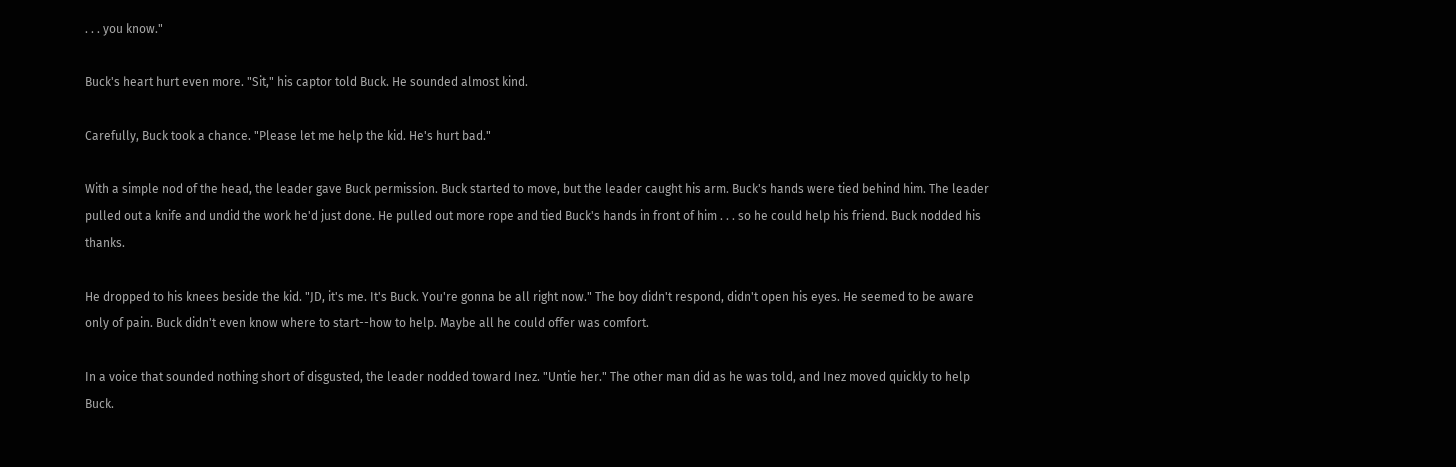. . . you know."

Buck's heart hurt even more. "Sit," his captor told Buck. He sounded almost kind.

Carefully, Buck took a chance. "Please let me help the kid. He's hurt bad."

With a simple nod of the head, the leader gave Buck permission. Buck started to move, but the leader caught his arm. Buck's hands were tied behind him. The leader pulled out a knife and undid the work he'd just done. He pulled out more rope and tied Buck's hands in front of him . . . so he could help his friend. Buck nodded his thanks.

He dropped to his knees beside the kid. "JD, it's me. It's Buck. You're gonna be all right now." The boy didn't respond, didn't open his eyes. He seemed to be aware only of pain. Buck didn't even know where to start--how to help. Maybe all he could offer was comfort.

In a voice that sounded nothing short of disgusted, the leader nodded toward Inez. "Untie her." The other man did as he was told, and Inez moved quickly to help Buck.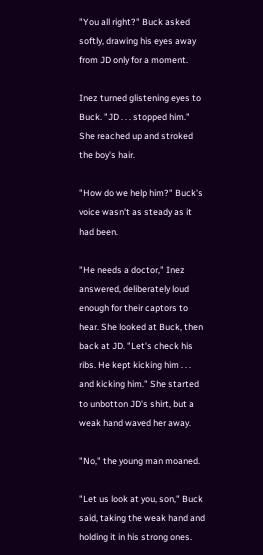"You all right?" Buck asked softly, drawing his eyes away from JD only for a moment.

Inez turned glistening eyes to Buck. "JD . . . stopped him." She reached up and stroked the boy's hair.

"How do we help him?" Buck's voice wasn't as steady as it had been.

"He needs a doctor," Inez answered, deliberately loud enough for their captors to hear. She looked at Buck, then back at JD. "Let's check his ribs. He kept kicking him . . . and kicking him." She started to unbotton JD's shirt, but a weak hand waved her away.

"No," the young man moaned.

"Let us look at you, son," Buck said, taking the weak hand and holding it in his strong ones.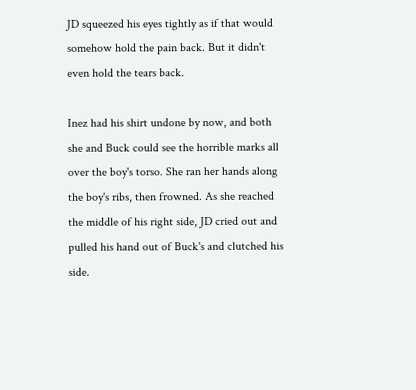JD squeezed his eyes tightly as if that would somehow hold the pain back. But it didn't even hold the tears back.

Inez had his shirt undone by now, and both she and Buck could see the horrible marks all over the boy's torso. She ran her hands along the boy's ribs, then frowned. As she reached the middle of his right side, JD cried out and pulled his hand out of Buck's and clutched his side.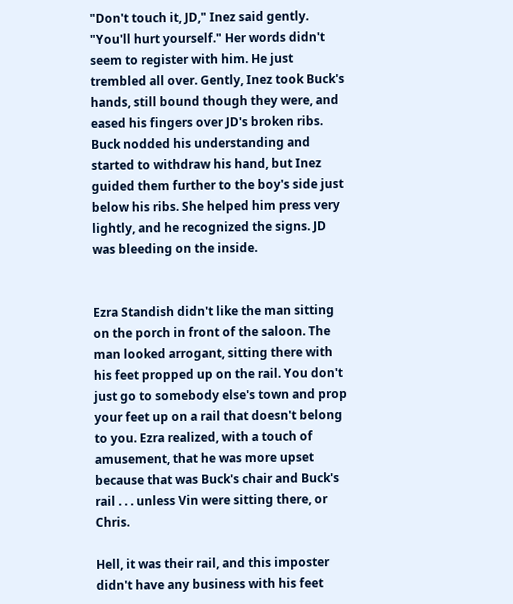"Don't touch it, JD," Inez said gently. "You'll hurt yourself." Her words didn't seem to register with him. He just trembled all over. Gently, Inez took Buck's hands, still bound though they were, and eased his fingers over JD's broken ribs. Buck nodded his understanding and started to withdraw his hand, but Inez guided them further to the boy's side just below his ribs. She helped him press very lightly, and he recognized the signs. JD was bleeding on the inside.


Ezra Standish didn't like the man sitting on the porch in front of the saloon. The man looked arrogant, sitting there with his feet propped up on the rail. You don't just go to somebody else's town and prop your feet up on a rail that doesn't belong to you. Ezra realized, with a touch of amusement, that he was more upset because that was Buck's chair and Buck's rail . . . unless Vin were sitting there, or Chris.

Hell, it was their rail, and this imposter didn't have any business with his feet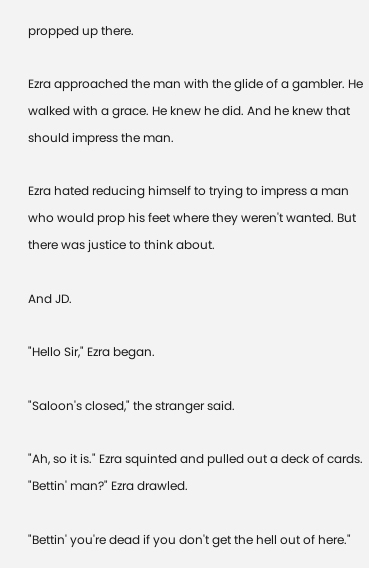propped up there.

Ezra approached the man with the glide of a gambler. He walked with a grace. He knew he did. And he knew that should impress the man.

Ezra hated reducing himself to trying to impress a man who would prop his feet where they weren't wanted. But there was justice to think about.

And JD.

"Hello Sir," Ezra began.

"Saloon's closed," the stranger said.

"Ah, so it is." Ezra squinted and pulled out a deck of cards. "Bettin' man?" Ezra drawled.

"Bettin' you're dead if you don't get the hell out of here."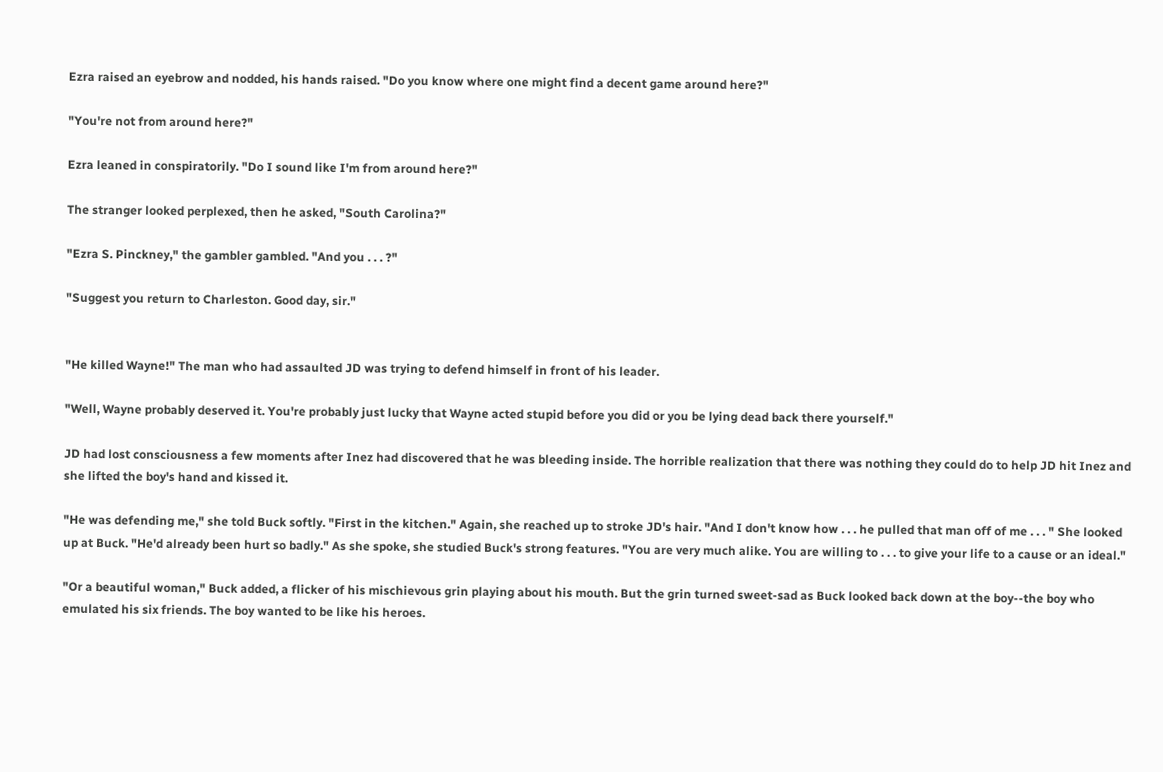Ezra raised an eyebrow and nodded, his hands raised. "Do you know where one might find a decent game around here?"

"You're not from around here?"

Ezra leaned in conspiratorily. "Do I sound like I'm from around here?"

The stranger looked perplexed, then he asked, "South Carolina?"

"Ezra S. Pinckney," the gambler gambled. "And you . . . ?"

"Suggest you return to Charleston. Good day, sir."


"He killed Wayne!" The man who had assaulted JD was trying to defend himself in front of his leader.

"Well, Wayne probably deserved it. You're probably just lucky that Wayne acted stupid before you did or you be lying dead back there yourself."

JD had lost consciousness a few moments after Inez had discovered that he was bleeding inside. The horrible realization that there was nothing they could do to help JD hit Inez and she lifted the boy's hand and kissed it.

"He was defending me," she told Buck softly. "First in the kitchen." Again, she reached up to stroke JD's hair. "And I don't know how . . . he pulled that man off of me . . . " She looked up at Buck. "He'd already been hurt so badly." As she spoke, she studied Buck's strong features. "You are very much alike. You are willing to . . . to give your life to a cause or an ideal."

"Or a beautiful woman," Buck added, a flicker of his mischievous grin playing about his mouth. But the grin turned sweet-sad as Buck looked back down at the boy--the boy who emulated his six friends. The boy wanted to be like his heroes.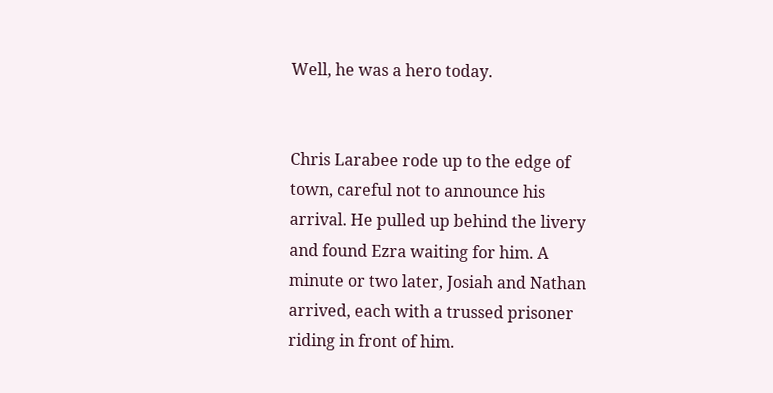Well, he was a hero today.


Chris Larabee rode up to the edge of town, careful not to announce his arrival. He pulled up behind the livery and found Ezra waiting for him. A minute or two later, Josiah and Nathan arrived, each with a trussed prisoner riding in front of him.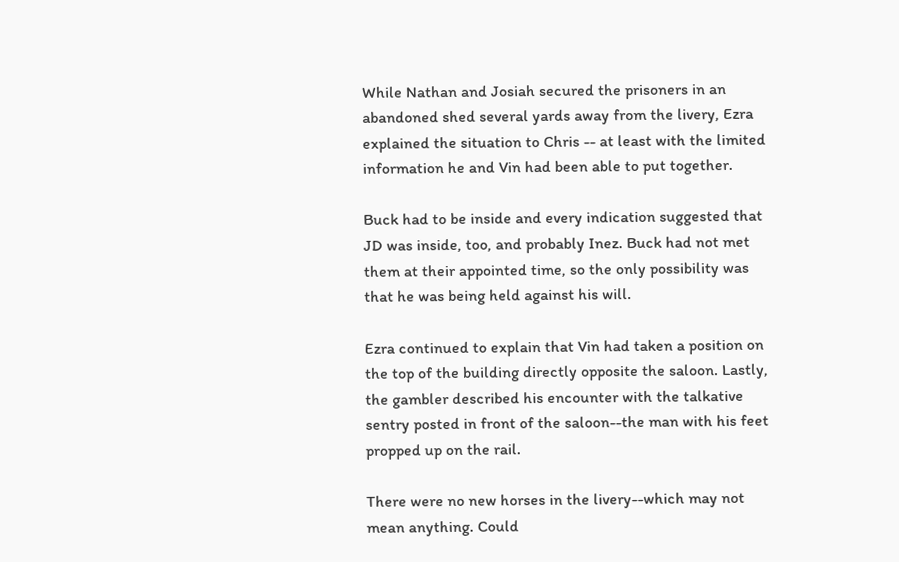While Nathan and Josiah secured the prisoners in an abandoned shed several yards away from the livery, Ezra explained the situation to Chris -- at least with the limited information he and Vin had been able to put together.

Buck had to be inside and every indication suggested that JD was inside, too, and probably Inez. Buck had not met them at their appointed time, so the only possibility was that he was being held against his will.

Ezra continued to explain that Vin had taken a position on the top of the building directly opposite the saloon. Lastly, the gambler described his encounter with the talkative sentry posted in front of the saloon--the man with his feet propped up on the rail.

There were no new horses in the livery--which may not mean anything. Could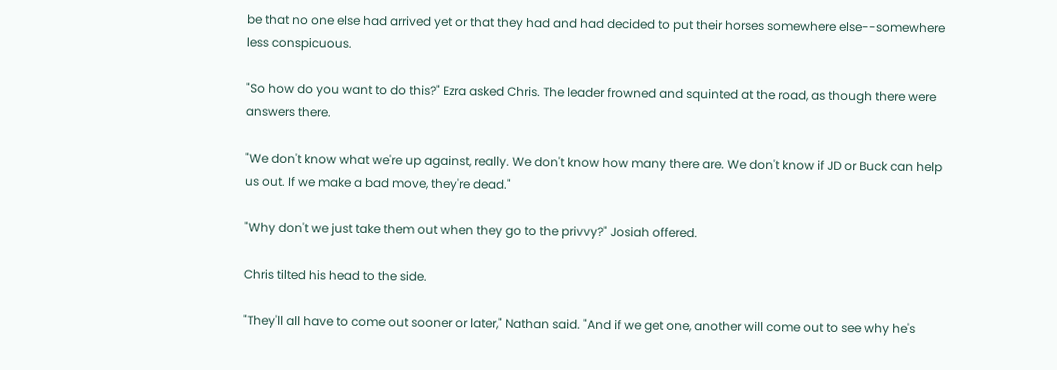be that no one else had arrived yet or that they had and had decided to put their horses somewhere else--somewhere less conspicuous.

"So how do you want to do this?" Ezra asked Chris. The leader frowned and squinted at the road, as though there were answers there.

"We don't know what we're up against, really. We don't know how many there are. We don't know if JD or Buck can help us out. If we make a bad move, they're dead."

"Why don't we just take them out when they go to the privvy?" Josiah offered.

Chris tilted his head to the side.

"They'll all have to come out sooner or later," Nathan said. "And if we get one, another will come out to see why he's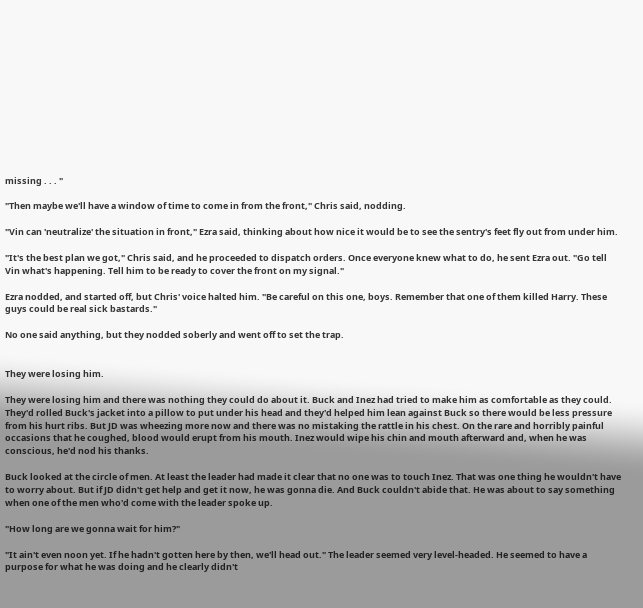missing . . . "

"Then maybe we'll have a window of time to come in from the front," Chris said, nodding.

"Vin can 'neutralize' the situation in front," Ezra said, thinking about how nice it would be to see the sentry's feet fly out from under him.

"It's the best plan we got," Chris said, and he proceeded to dispatch orders. Once everyone knew what to do, he sent Ezra out. "Go tell Vin what's happening. Tell him to be ready to cover the front on my signal."

Ezra nodded, and started off, but Chris' voice halted him. "Be careful on this one, boys. Remember that one of them killed Harry. These guys could be real sick bastards."

No one said anything, but they nodded soberly and went off to set the trap.


They were losing him.

They were losing him and there was nothing they could do about it. Buck and Inez had tried to make him as comfortable as they could. They'd rolled Buck's jacket into a pillow to put under his head and they'd helped him lean against Buck so there would be less pressure from his hurt ribs. But JD was wheezing more now and there was no mistaking the rattle in his chest. On the rare and horribly painful occasions that he coughed, blood would erupt from his mouth. Inez would wipe his chin and mouth afterward and, when he was conscious, he'd nod his thanks.

Buck looked at the circle of men. At least the leader had made it clear that no one was to touch Inez. That was one thing he wouldn't have to worry about. But if JD didn't get help and get it now, he was gonna die. And Buck couldn't abide that. He was about to say something when one of the men who'd come with the leader spoke up.

"How long are we gonna wait for him?"

"It ain't even noon yet. If he hadn't gotten here by then, we'll head out." The leader seemed very level-headed. He seemed to have a purpose for what he was doing and he clearly didn't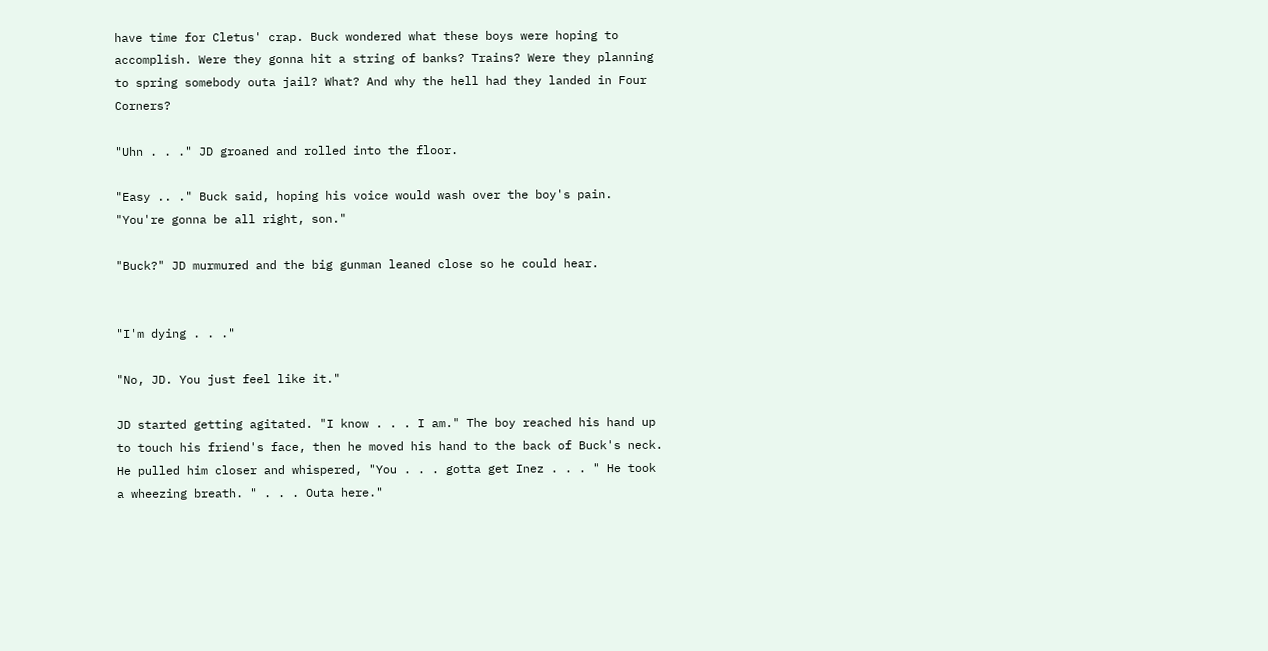have time for Cletus' crap. Buck wondered what these boys were hoping to accomplish. Were they gonna hit a string of banks? Trains? Were they planning to spring somebody outa jail? What? And why the hell had they landed in Four Corners?

"Uhn . . ." JD groaned and rolled into the floor.

"Easy .. ." Buck said, hoping his voice would wash over the boy's pain. "You're gonna be all right, son."

"Buck?" JD murmured and the big gunman leaned close so he could hear.


"I'm dying . . ."

"No, JD. You just feel like it."

JD started getting agitated. "I know . . . I am." The boy reached his hand up to touch his friend's face, then he moved his hand to the back of Buck's neck. He pulled him closer and whispered, "You . . . gotta get Inez . . . " He took a wheezing breath. " . . . Outa here."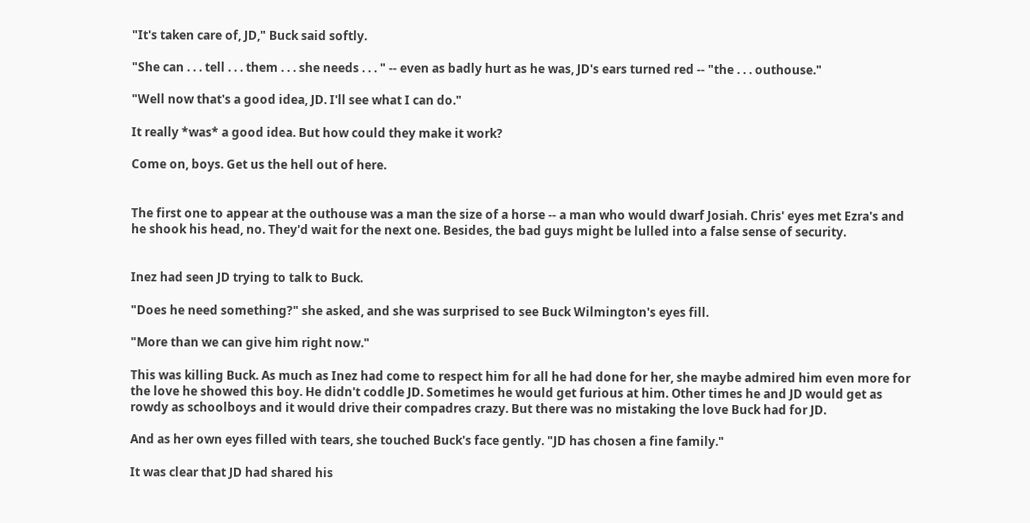"It's taken care of, JD," Buck said softly.

"She can . . . tell . . . them . . . she needs . . . " -- even as badly hurt as he was, JD's ears turned red -- "the . . . outhouse."

"Well now that's a good idea, JD. I'll see what I can do."

It really *was* a good idea. But how could they make it work?

Come on, boys. Get us the hell out of here.


The first one to appear at the outhouse was a man the size of a horse -- a man who would dwarf Josiah. Chris' eyes met Ezra's and he shook his head, no. They'd wait for the next one. Besides, the bad guys might be lulled into a false sense of security.


Inez had seen JD trying to talk to Buck.

"Does he need something?" she asked, and she was surprised to see Buck Wilmington's eyes fill.

"More than we can give him right now."

This was killing Buck. As much as Inez had come to respect him for all he had done for her, she maybe admired him even more for the love he showed this boy. He didn't coddle JD. Sometimes he would get furious at him. Other times he and JD would get as rowdy as schoolboys and it would drive their compadres crazy. But there was no mistaking the love Buck had for JD.

And as her own eyes filled with tears, she touched Buck's face gently. "JD has chosen a fine family."

It was clear that JD had shared his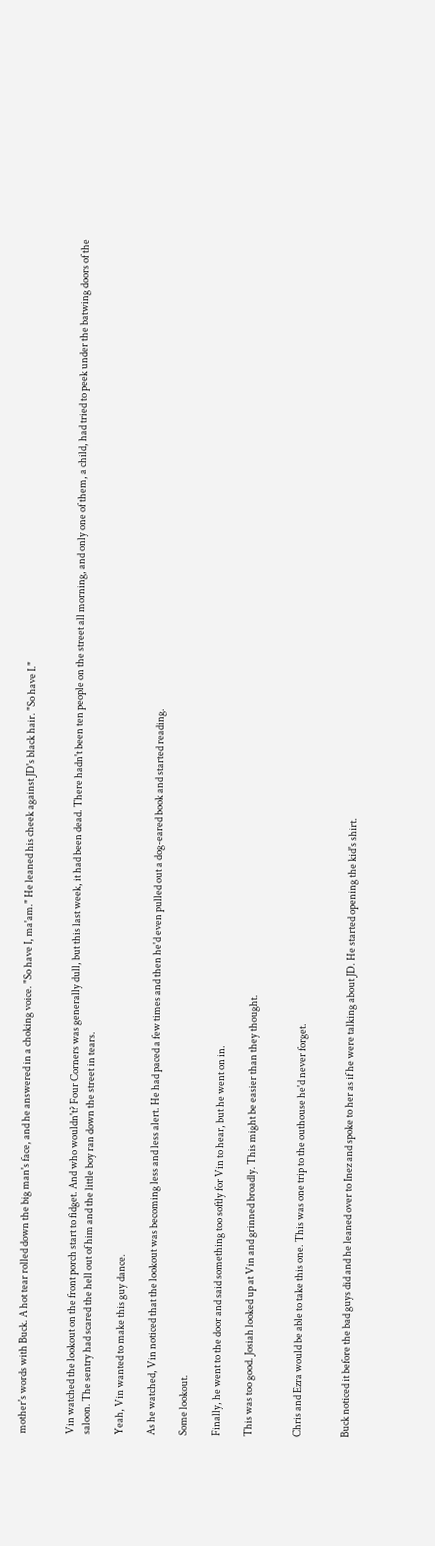mother's words with Buck. A hot tear rolled down the big man's face, and he answered in a choking voice. "So have I, ma'am." He leaned his cheek against JD's black hair. "So have I."


Vin watched the lookout on the front porch start to fidget. And who wouldn't? Four Corners was generally dull, but this last week, it had been dead. There hadn't been ten people on the street all morning, and only one of them, a child, had tried to peek under the batwing doors of the saloon. The sentry had scared the hell out of him and the little boy ran down the street in tears.

Yeah, Vin wanted to make this guy dance.

As he watched, Vin noticed that the lookout was becoming less and less alert. He had paced a few times and then he'd even pulled out a dog-eared book and started reading.

Some lookout.

Finally, he went to the door and said something too softly for Vin to hear, but he went on in.

This was too good. Josiah looked up at Vin and grinned broadly. This might be easier than they thought.


Chris and Ezra would be able to take this one. This was one trip to the outhouse he'd never forget.


Buck noticed it before the bad guys did and he leaned over to Inez and spoke to her as if he were talking about JD. He started opening the kid's shirt.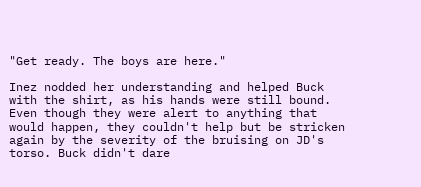"Get ready. The boys are here."

Inez nodded her understanding and helped Buck with the shirt, as his hands were still bound. Even though they were alert to anything that would happen, they couldn't help but be stricken again by the severity of the bruising on JD's torso. Buck didn't dare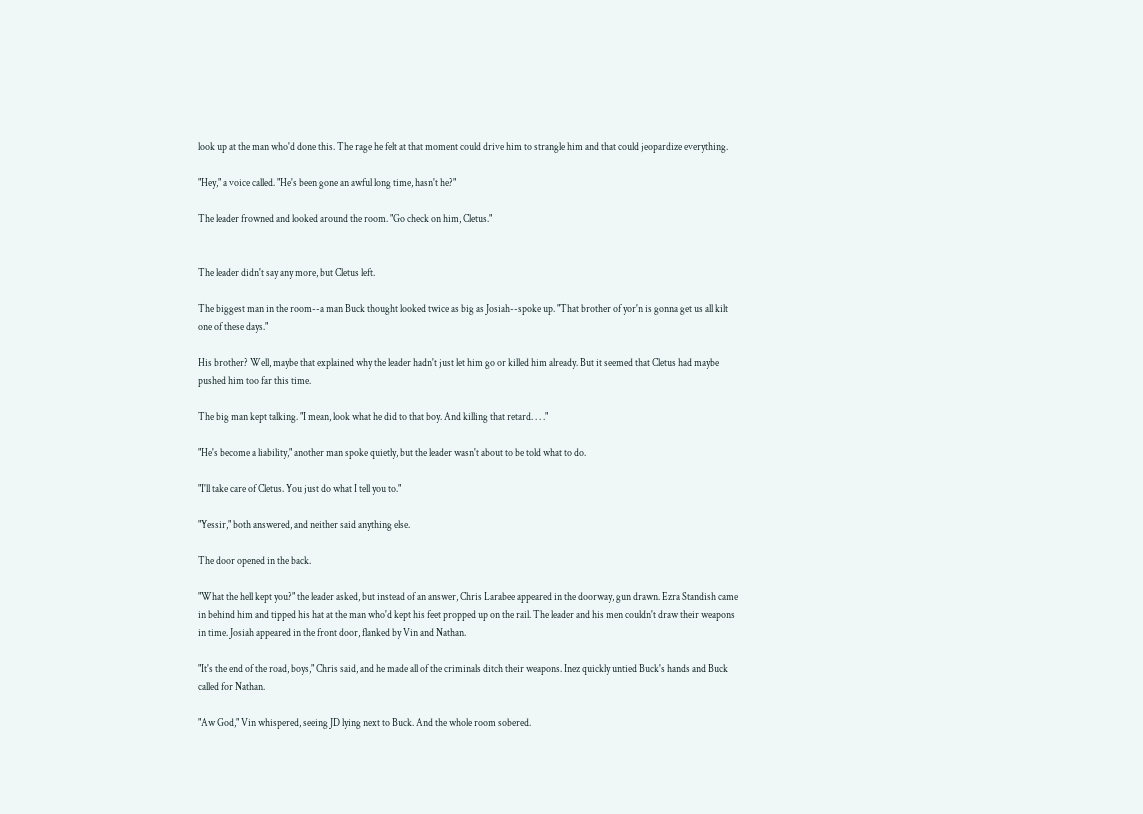look up at the man who'd done this. The rage he felt at that moment could drive him to strangle him and that could jeopardize everything.

"Hey," a voice called. "He's been gone an awful long time, hasn't he?"

The leader frowned and looked around the room. "Go check on him, Cletus."


The leader didn't say any more, but Cletus left.

The biggest man in the room--a man Buck thought looked twice as big as Josiah--spoke up. "That brother of yor'n is gonna get us all kilt one of these days."

His brother? Well, maybe that explained why the leader hadn't just let him go or killed him already. But it seemed that Cletus had maybe pushed him too far this time.

The big man kept talking. "I mean, look what he did to that boy. And killing that retard. . . ."

"He's become a liability," another man spoke quietly, but the leader wasn't about to be told what to do.

"I'll take care of Cletus. You just do what I tell you to."

"Yessir," both answered, and neither said anything else.

The door opened in the back.

"What the hell kept you?" the leader asked, but instead of an answer, Chris Larabee appeared in the doorway, gun drawn. Ezra Standish came in behind him and tipped his hat at the man who'd kept his feet propped up on the rail. The leader and his men couldn't draw their weapons in time. Josiah appeared in the front door, flanked by Vin and Nathan.

"It's the end of the road, boys," Chris said, and he made all of the criminals ditch their weapons. Inez quickly untied Buck's hands and Buck called for Nathan.

"Aw God," Vin whispered, seeing JD lying next to Buck. And the whole room sobered.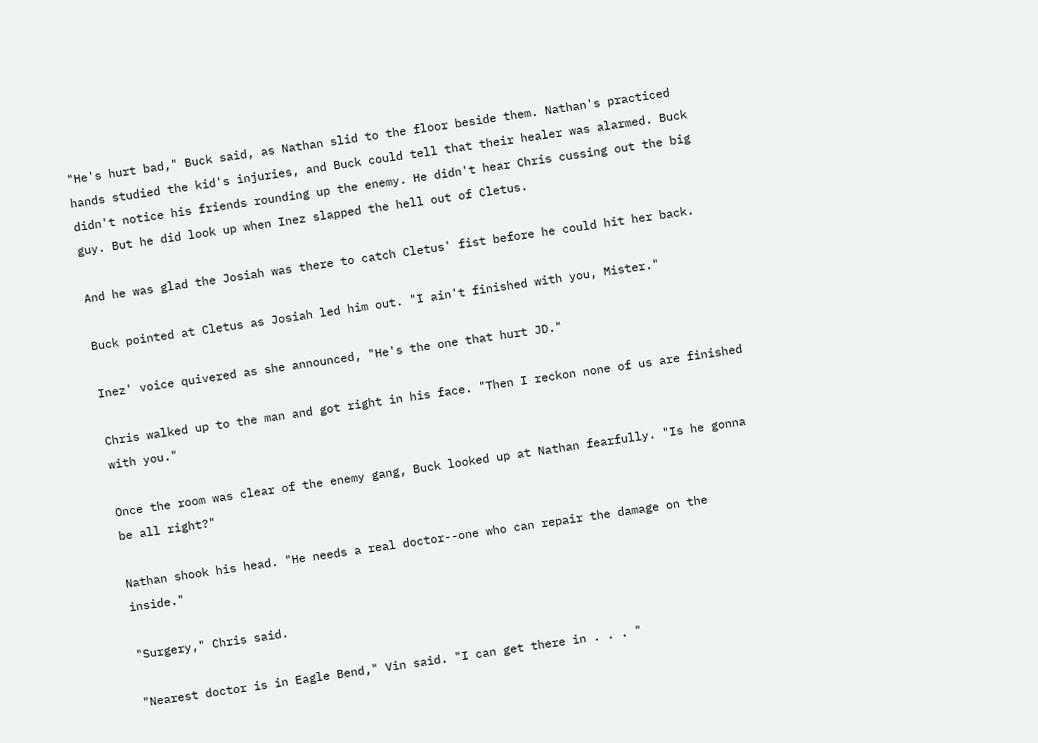"He's hurt bad," Buck said, as Nathan slid to the floor beside them. Nathan's practiced hands studied the kid's injuries, and Buck could tell that their healer was alarmed. Buck didn't notice his friends rounding up the enemy. He didn't hear Chris cussing out the big guy. But he did look up when Inez slapped the hell out of Cletus.

And he was glad the Josiah was there to catch Cletus' fist before he could hit her back.

Buck pointed at Cletus as Josiah led him out. "I ain't finished with you, Mister."

Inez' voice quivered as she announced, "He's the one that hurt JD."

Chris walked up to the man and got right in his face. "Then I reckon none of us are finished with you."

Once the room was clear of the enemy gang, Buck looked up at Nathan fearfully. "Is he gonna be all right?"

Nathan shook his head. "He needs a real doctor--one who can repair the damage on the inside."

"Surgery," Chris said.

"Nearest doctor is in Eagle Bend," Vin said. "I can get there in . . . "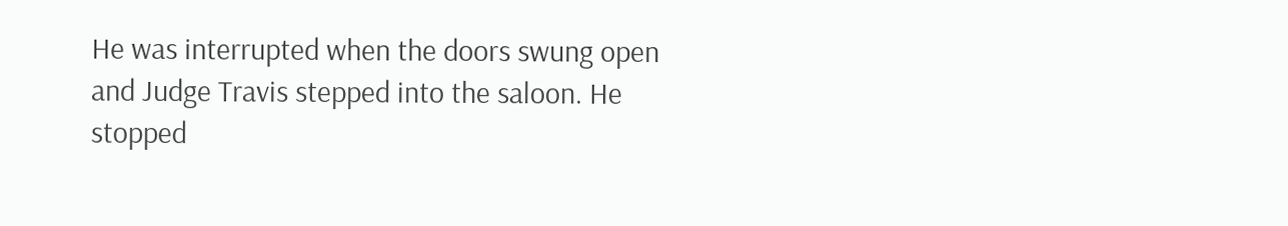He was interrupted when the doors swung open and Judge Travis stepped into the saloon. He stopped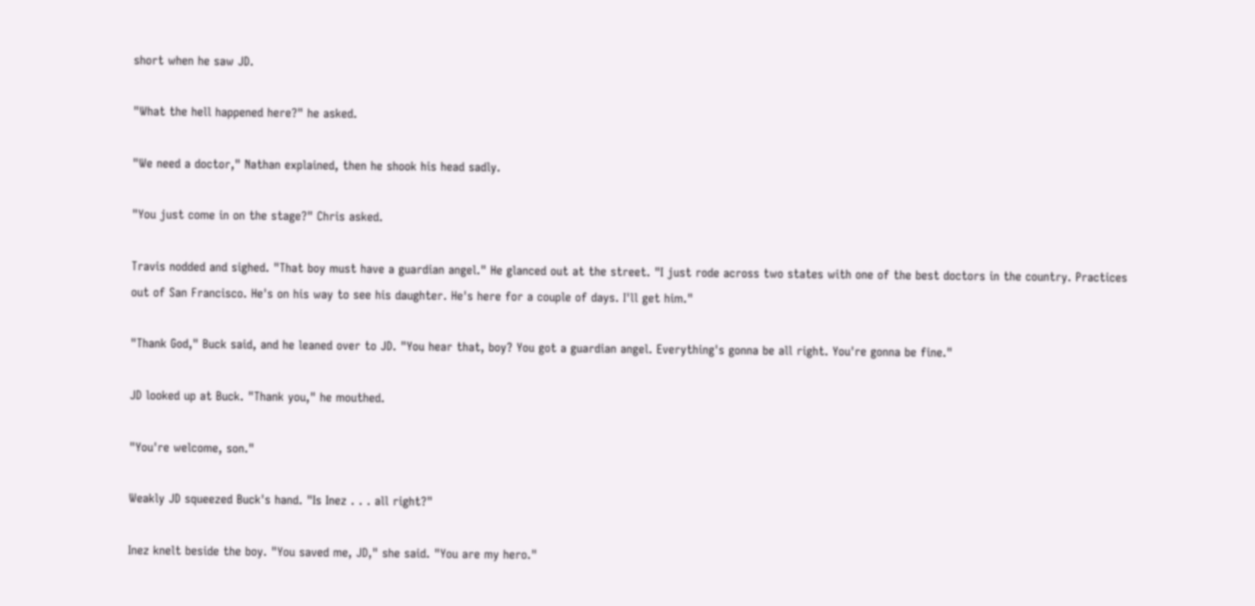short when he saw JD.

"What the hell happened here?" he asked.

"We need a doctor," Nathan explained, then he shook his head sadly.

"You just come in on the stage?" Chris asked.

Travis nodded and sighed. "That boy must have a guardian angel." He glanced out at the street. "I just rode across two states with one of the best doctors in the country. Practices out of San Francisco. He's on his way to see his daughter. He's here for a couple of days. I'll get him."

"Thank God," Buck said, and he leaned over to JD. "You hear that, boy? You got a guardian angel. Everything's gonna be all right. You're gonna be fine."

JD looked up at Buck. "Thank you," he mouthed.

"You're welcome, son."

Weakly JD squeezed Buck's hand. "Is Inez . . . all right?"

Inez knelt beside the boy. "You saved me, JD," she said. "You are my hero."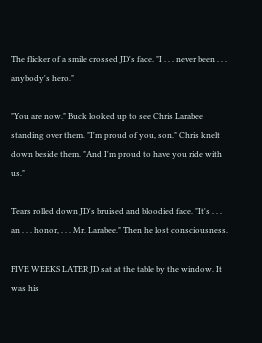The flicker of a smile crossed JD's face. "I . . . never been . . . anybody's hero."

"You are now." Buck looked up to see Chris Larabee standing over them. "I'm proud of you, son." Chris knelt down beside them. "And I'm proud to have you ride with us."

Tears rolled down JD's bruised and bloodied face. "It's . . . an . . . honor, . . . Mr. Larabee." Then he lost consciousness.

FIVE WEEKS LATER JD sat at the table by the window. It was his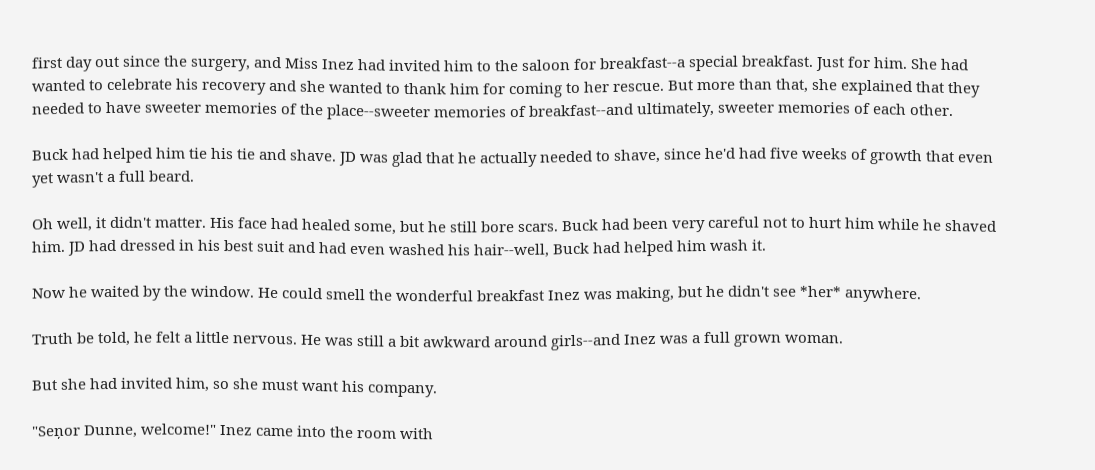first day out since the surgery, and Miss Inez had invited him to the saloon for breakfast--a special breakfast. Just for him. She had wanted to celebrate his recovery and she wanted to thank him for coming to her rescue. But more than that, she explained that they needed to have sweeter memories of the place--sweeter memories of breakfast--and ultimately, sweeter memories of each other.

Buck had helped him tie his tie and shave. JD was glad that he actually needed to shave, since he'd had five weeks of growth that even yet wasn't a full beard.

Oh well, it didn't matter. His face had healed some, but he still bore scars. Buck had been very careful not to hurt him while he shaved him. JD had dressed in his best suit and had even washed his hair--well, Buck had helped him wash it.

Now he waited by the window. He could smell the wonderful breakfast Inez was making, but he didn't see *her* anywhere.

Truth be told, he felt a little nervous. He was still a bit awkward around girls--and Inez was a full grown woman.

But she had invited him, so she must want his company.

"Seņor Dunne, welcome!" Inez came into the room with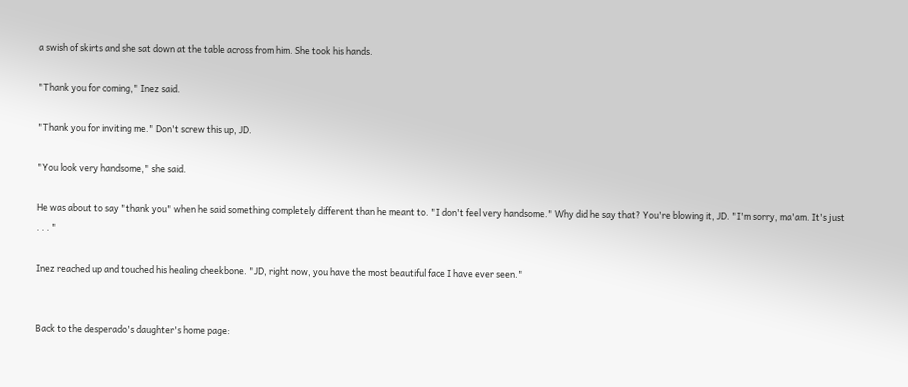a swish of skirts and she sat down at the table across from him. She took his hands.

"Thank you for coming," Inez said.

"Thank you for inviting me." Don't screw this up, JD.

"You look very handsome," she said.

He was about to say "thank you" when he said something completely different than he meant to. "I don't feel very handsome." Why did he say that? You're blowing it, JD. "I'm sorry, ma'am. It's just . . . "

Inez reached up and touched his healing cheekbone. "JD, right now, you have the most beautiful face I have ever seen."


Back to the desperado's daughter's home page: